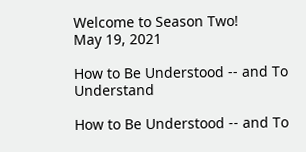Welcome to Season Two!
May 19, 2021

How to Be Understood -- and To Understand

How to Be Understood -- and To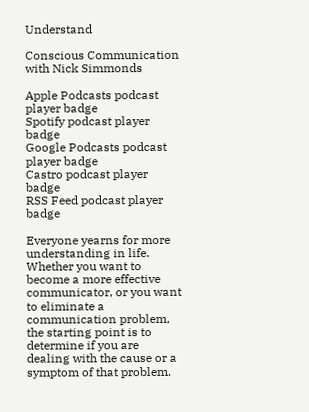Understand

Conscious Communication with Nick Simmonds

Apple Podcasts podcast player badge
Spotify podcast player badge
Google Podcasts podcast player badge
Castro podcast player badge
RSS Feed podcast player badge

Everyone yearns for more understanding in life. Whether you want to become a more effective communicator, or you want to eliminate a communication problem, the starting point is to determine if you are dealing with the cause or a symptom of that problem.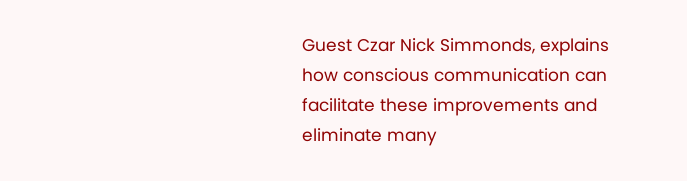Guest Czar Nick Simmonds, explains how conscious communication can facilitate these improvements and eliminate many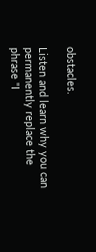obstacles.

Listen and learn why you can permanently replace the phrase "I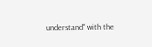understand" with the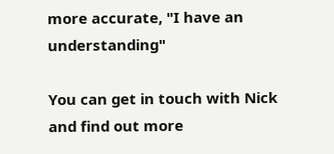more accurate, "I have an understanding"

You can get in touch with Nick and find out more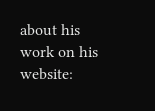about his work on his website: